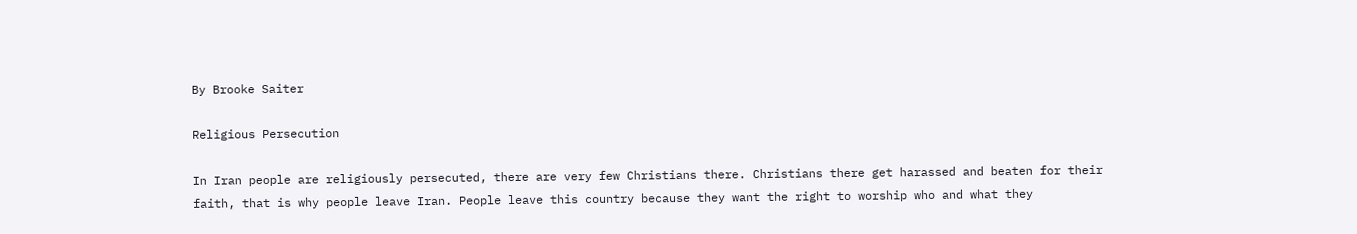By Brooke Saiter

Religious Persecution

In Iran people are religiously persecuted, there are very few Christians there. Christians there get harassed and beaten for their faith, that is why people leave Iran. People leave this country because they want the right to worship who and what they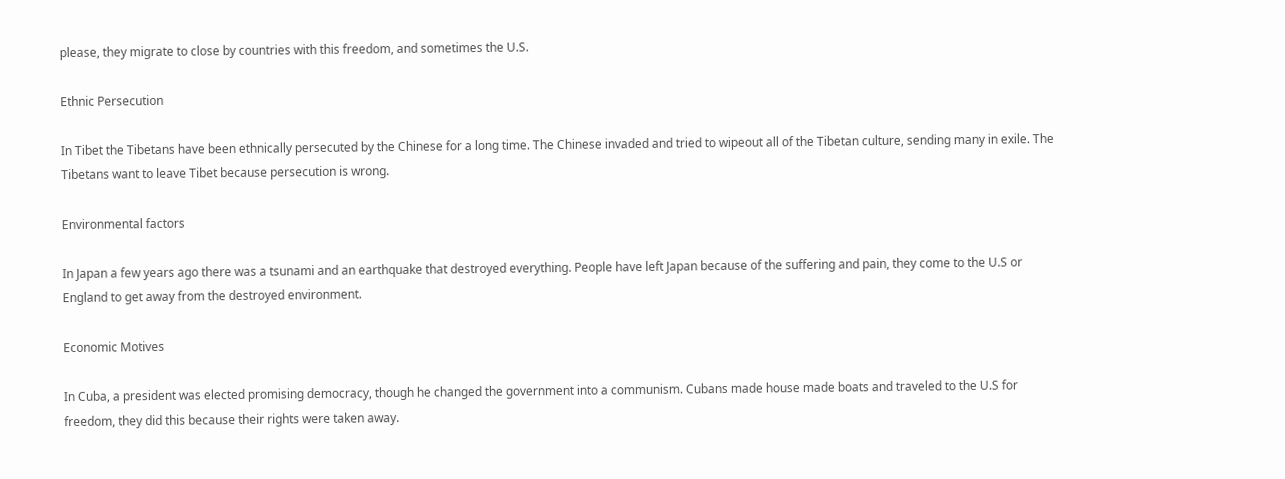please, they migrate to close by countries with this freedom, and sometimes the U.S.

Ethnic Persecution

In Tibet the Tibetans have been ethnically persecuted by the Chinese for a long time. The Chinese invaded and tried to wipeout all of the Tibetan culture, sending many in exile. The Tibetans want to leave Tibet because persecution is wrong.

Environmental factors

In Japan a few years ago there was a tsunami and an earthquake that destroyed everything. People have left Japan because of the suffering and pain, they come to the U.S or England to get away from the destroyed environment.

Economic Motives

In Cuba, a president was elected promising democracy, though he changed the government into a communism. Cubans made house made boats and traveled to the U.S for freedom, they did this because their rights were taken away.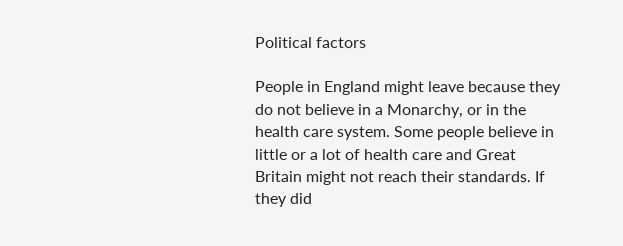Political factors

People in England might leave because they do not believe in a Monarchy, or in the health care system. Some people believe in little or a lot of health care and Great Britain might not reach their standards. If they did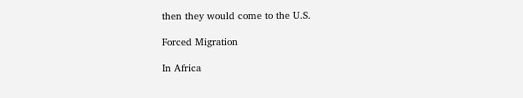then they would come to the U.S.

Forced Migration

In Africa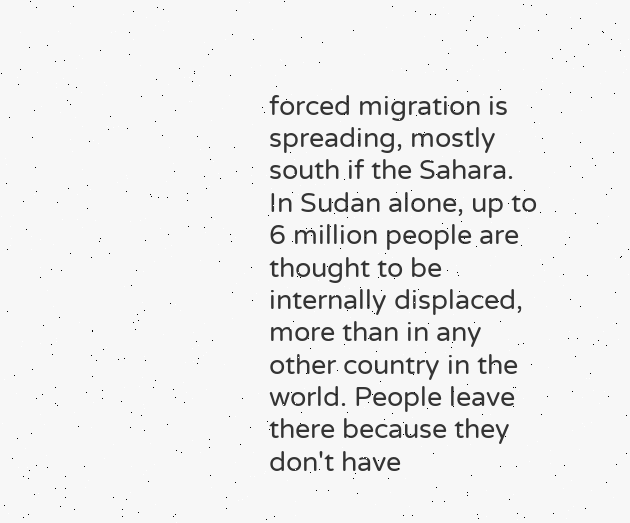forced migration is spreading, mostly south if the Sahara. In Sudan alone, up to 6 million people are thought to be internally displaced, more than in any other country in the world. People leave there because they don't have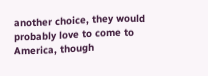another choice, they would probably love to come to America, though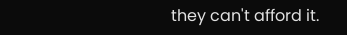they can't afford it.